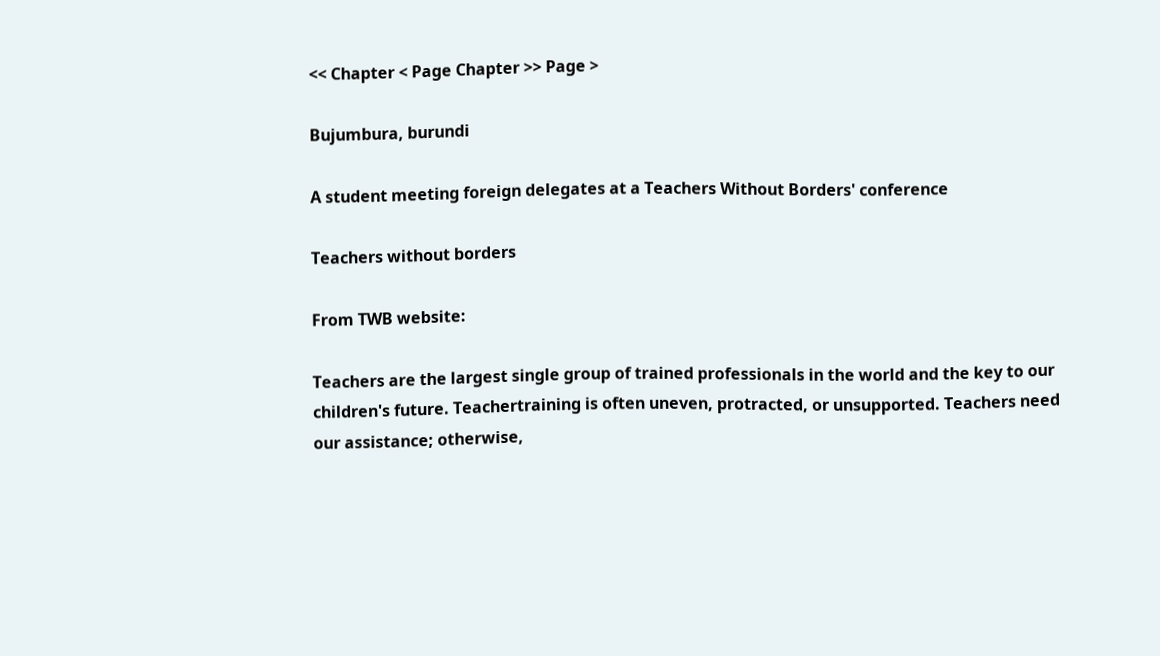<< Chapter < Page Chapter >> Page >

Bujumbura, burundi

A student meeting foreign delegates at a Teachers Without Borders' conference

Teachers without borders

From TWB website:

Teachers are the largest single group of trained professionals in the world and the key to our children's future. Teachertraining is often uneven, protracted, or unsupported. Teachers need our assistance; otherwise,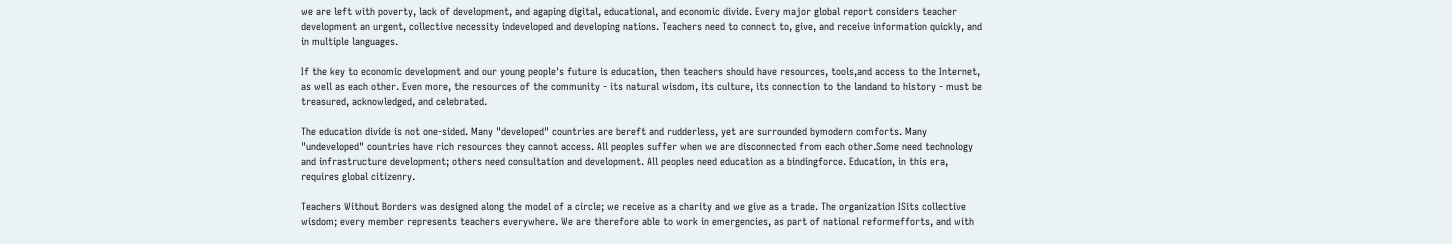we are left with poverty, lack of development, and agaping digital, educational, and economic divide. Every major global report considers teacher development an urgent, collective necessity indeveloped and developing nations. Teachers need to connect to, give, and receive information quickly, and in multiple languages.

If the key to economic development and our young people's future is education, then teachers should have resources, tools,and access to the Internet, as well as each other. Even more, the resources of the community - its natural wisdom, its culture, its connection to the landand to history - must be treasured, acknowledged, and celebrated.

The education divide is not one-sided. Many "developed" countries are bereft and rudderless, yet are surrounded bymodern comforts. Many "undeveloped" countries have rich resources they cannot access. All peoples suffer when we are disconnected from each other.Some need technology and infrastructure development; others need consultation and development. All peoples need education as a bindingforce. Education, in this era, requires global citizenry.

Teachers Without Borders was designed along the model of a circle; we receive as a charity and we give as a trade. The organization ISits collective wisdom; every member represents teachers everywhere. We are therefore able to work in emergencies, as part of national reformefforts, and with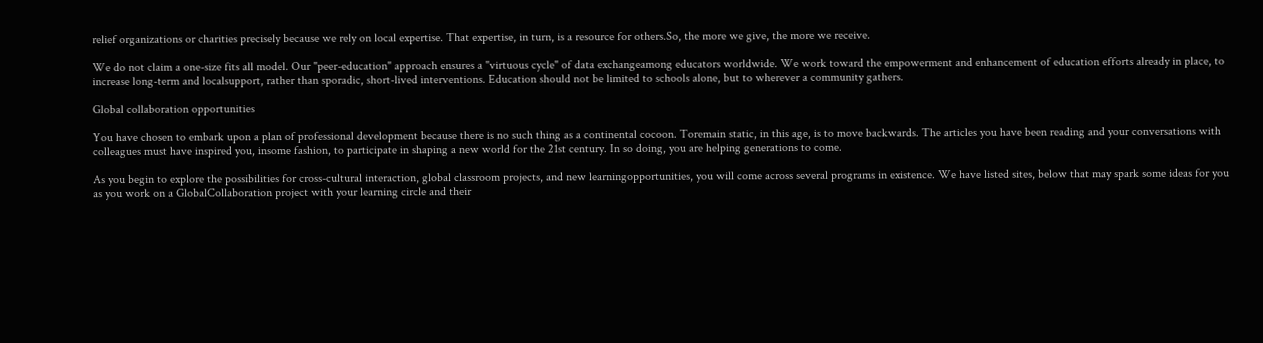relief organizations or charities precisely because we rely on local expertise. That expertise, in turn, is a resource for others.So, the more we give, the more we receive.

We do not claim a one-size fits all model. Our "peer-education" approach ensures a "virtuous cycle" of data exchangeamong educators worldwide. We work toward the empowerment and enhancement of education efforts already in place, to increase long-term and localsupport, rather than sporadic, short-lived interventions. Education should not be limited to schools alone, but to wherever a community gathers.

Global collaboration opportunities

You have chosen to embark upon a plan of professional development because there is no such thing as a continental cocoon. Toremain static, in this age, is to move backwards. The articles you have been reading and your conversations with colleagues must have inspired you, insome fashion, to participate in shaping a new world for the 21st century. In so doing, you are helping generations to come.

As you begin to explore the possibilities for cross-cultural interaction, global classroom projects, and new learningopportunities, you will come across several programs in existence. We have listed sites, below that may spark some ideas for you as you work on a GlobalCollaboration project with your learning circle and their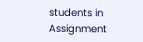students in Assignment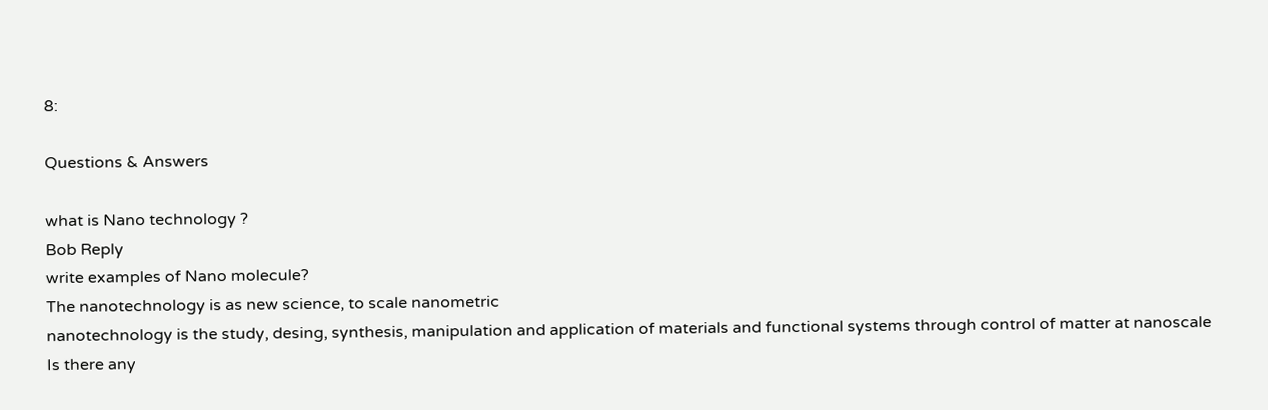8:

Questions & Answers

what is Nano technology ?
Bob Reply
write examples of Nano molecule?
The nanotechnology is as new science, to scale nanometric
nanotechnology is the study, desing, synthesis, manipulation and application of materials and functional systems through control of matter at nanoscale
Is there any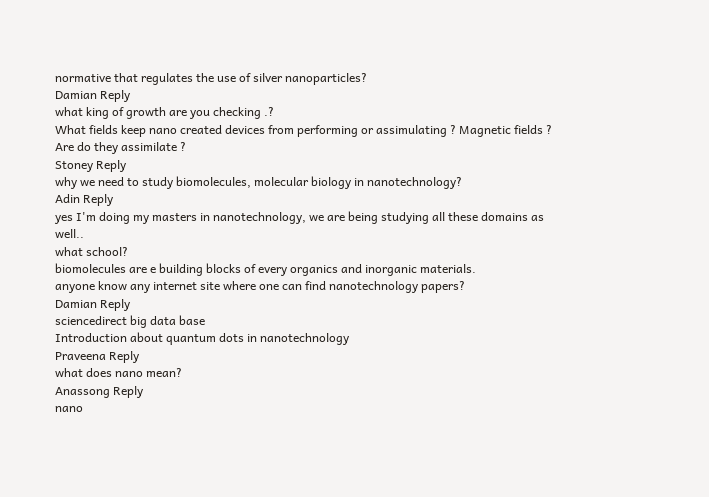normative that regulates the use of silver nanoparticles?
Damian Reply
what king of growth are you checking .?
What fields keep nano created devices from performing or assimulating ? Magnetic fields ? Are do they assimilate ?
Stoney Reply
why we need to study biomolecules, molecular biology in nanotechnology?
Adin Reply
yes I'm doing my masters in nanotechnology, we are being studying all these domains as well..
what school?
biomolecules are e building blocks of every organics and inorganic materials.
anyone know any internet site where one can find nanotechnology papers?
Damian Reply
sciencedirect big data base
Introduction about quantum dots in nanotechnology
Praveena Reply
what does nano mean?
Anassong Reply
nano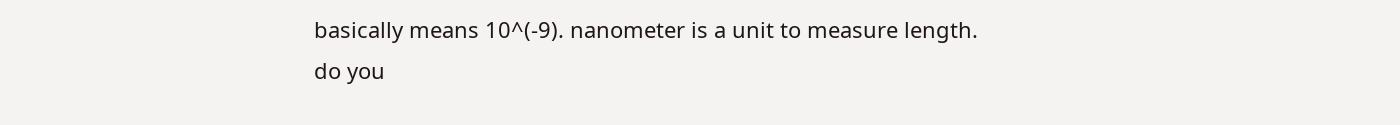basically means 10^(-9). nanometer is a unit to measure length.
do you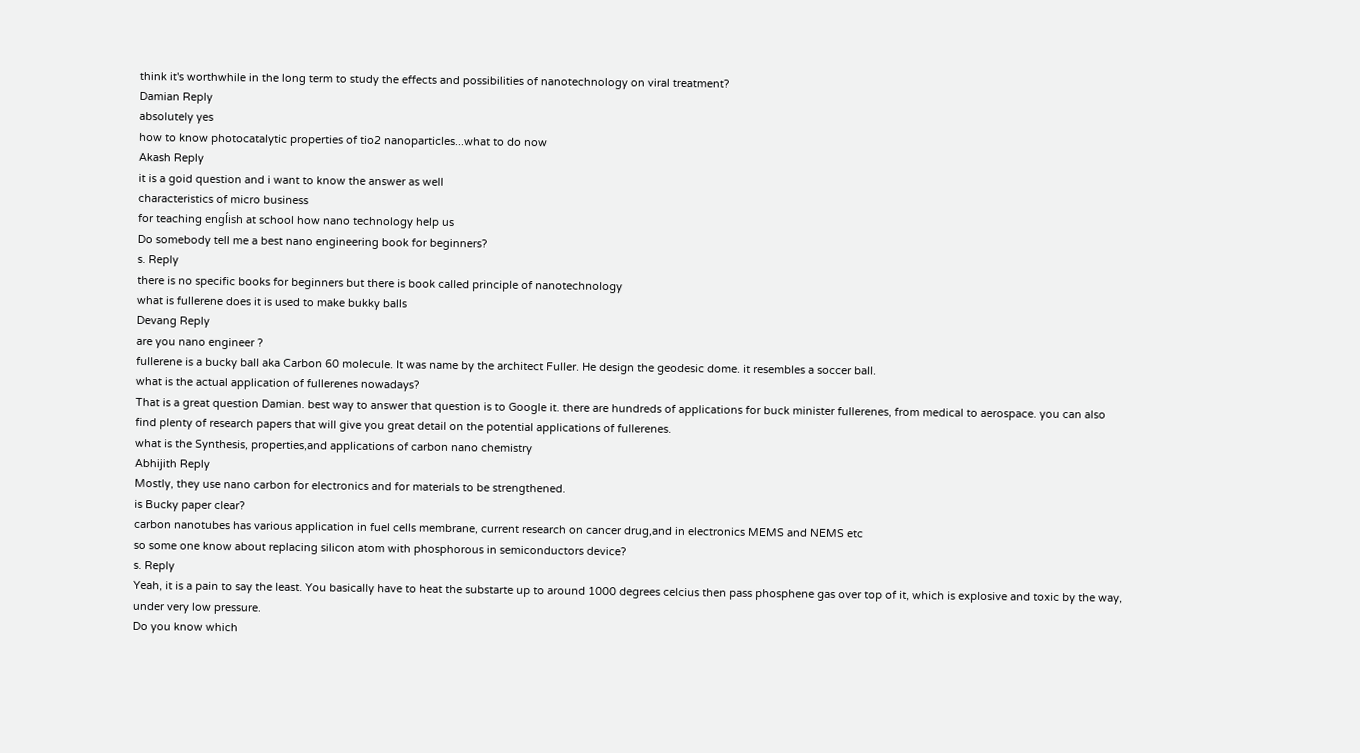think it's worthwhile in the long term to study the effects and possibilities of nanotechnology on viral treatment?
Damian Reply
absolutely yes
how to know photocatalytic properties of tio2 nanoparticles...what to do now
Akash Reply
it is a goid question and i want to know the answer as well
characteristics of micro business
for teaching engĺish at school how nano technology help us
Do somebody tell me a best nano engineering book for beginners?
s. Reply
there is no specific books for beginners but there is book called principle of nanotechnology
what is fullerene does it is used to make bukky balls
Devang Reply
are you nano engineer ?
fullerene is a bucky ball aka Carbon 60 molecule. It was name by the architect Fuller. He design the geodesic dome. it resembles a soccer ball.
what is the actual application of fullerenes nowadays?
That is a great question Damian. best way to answer that question is to Google it. there are hundreds of applications for buck minister fullerenes, from medical to aerospace. you can also find plenty of research papers that will give you great detail on the potential applications of fullerenes.
what is the Synthesis, properties,and applications of carbon nano chemistry
Abhijith Reply
Mostly, they use nano carbon for electronics and for materials to be strengthened.
is Bucky paper clear?
carbon nanotubes has various application in fuel cells membrane, current research on cancer drug,and in electronics MEMS and NEMS etc
so some one know about replacing silicon atom with phosphorous in semiconductors device?
s. Reply
Yeah, it is a pain to say the least. You basically have to heat the substarte up to around 1000 degrees celcius then pass phosphene gas over top of it, which is explosive and toxic by the way, under very low pressure.
Do you know which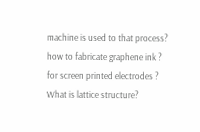machine is used to that process?
how to fabricate graphene ink ?
for screen printed electrodes ?
What is lattice structure?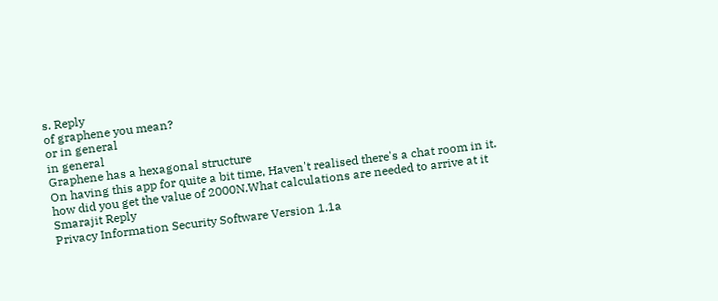s. Reply
of graphene you mean?
or in general
in general
Graphene has a hexagonal structure
On having this app for quite a bit time, Haven't realised there's a chat room in it.
how did you get the value of 2000N.What calculations are needed to arrive at it
Smarajit Reply
Privacy Information Security Software Version 1.1a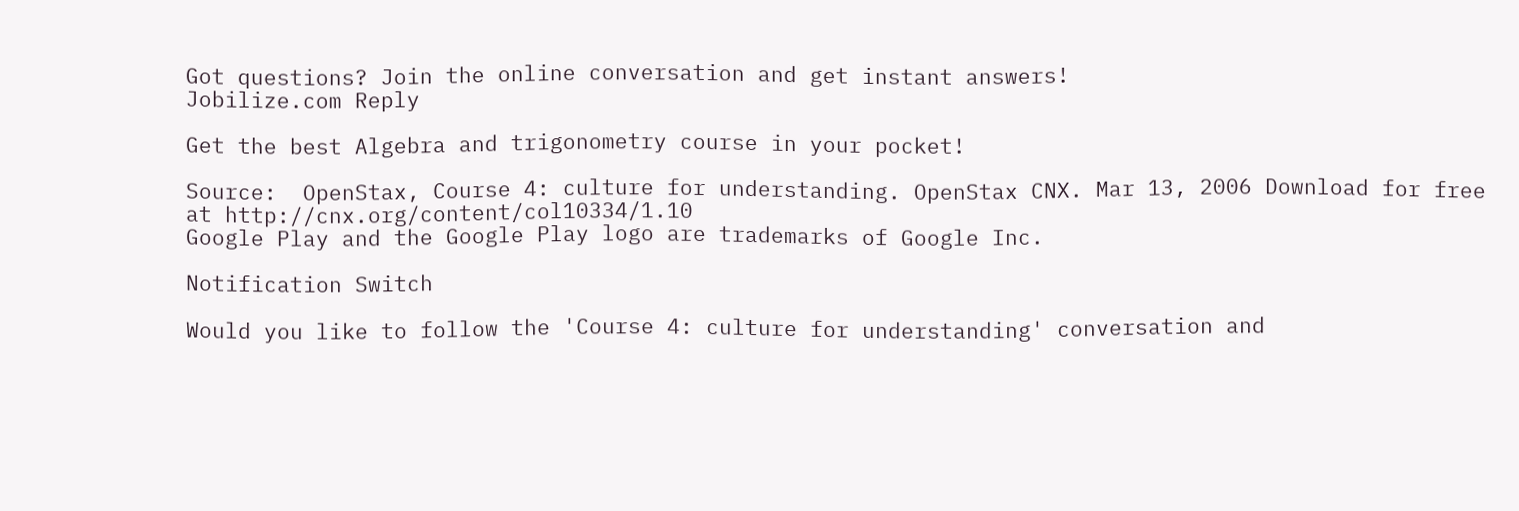Got questions? Join the online conversation and get instant answers!
Jobilize.com Reply

Get the best Algebra and trigonometry course in your pocket!

Source:  OpenStax, Course 4: culture for understanding. OpenStax CNX. Mar 13, 2006 Download for free at http://cnx.org/content/col10334/1.10
Google Play and the Google Play logo are trademarks of Google Inc.

Notification Switch

Would you like to follow the 'Course 4: culture for understanding' conversation and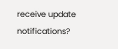receive update notifications?